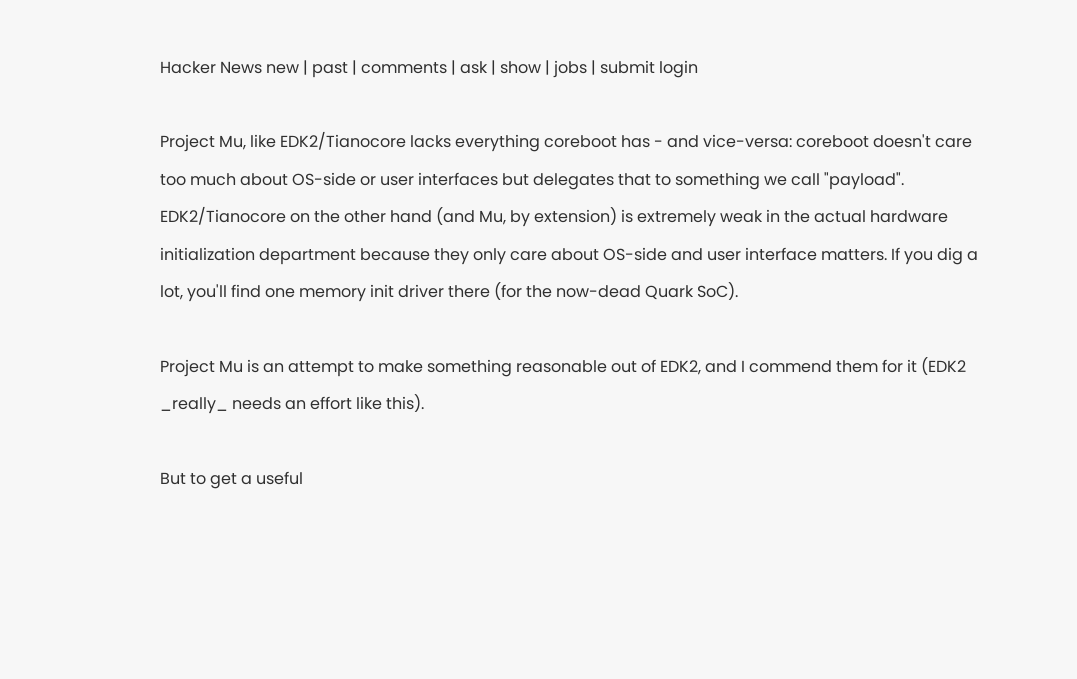Hacker News new | past | comments | ask | show | jobs | submit login

Project Mu, like EDK2/Tianocore lacks everything coreboot has - and vice-versa: coreboot doesn't care too much about OS-side or user interfaces but delegates that to something we call "payload". EDK2/Tianocore on the other hand (and Mu, by extension) is extremely weak in the actual hardware initialization department because they only care about OS-side and user interface matters. If you dig a lot, you'll find one memory init driver there (for the now-dead Quark SoC).

Project Mu is an attempt to make something reasonable out of EDK2, and I commend them for it (EDK2 _really_ needs an effort like this).

But to get a useful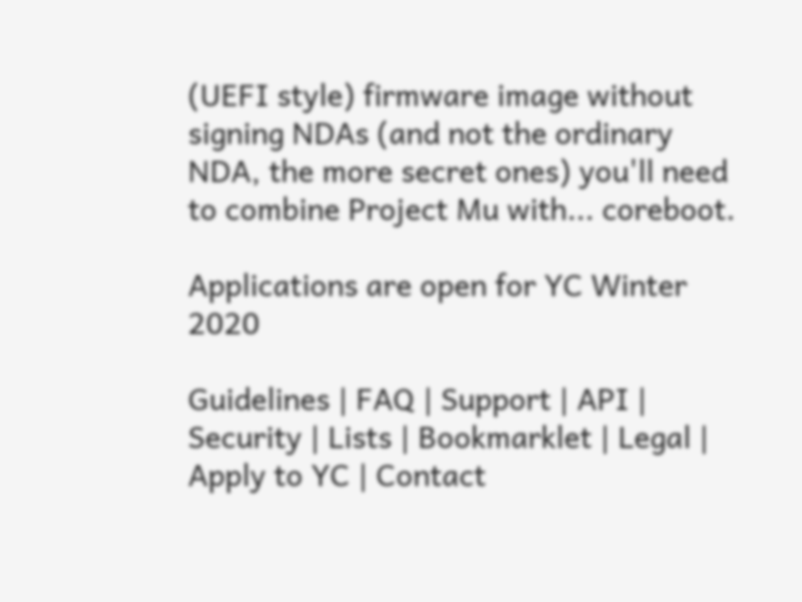(UEFI style) firmware image without signing NDAs (and not the ordinary NDA, the more secret ones) you'll need to combine Project Mu with... coreboot.

Applications are open for YC Winter 2020

Guidelines | FAQ | Support | API | Security | Lists | Bookmarklet | Legal | Apply to YC | Contact